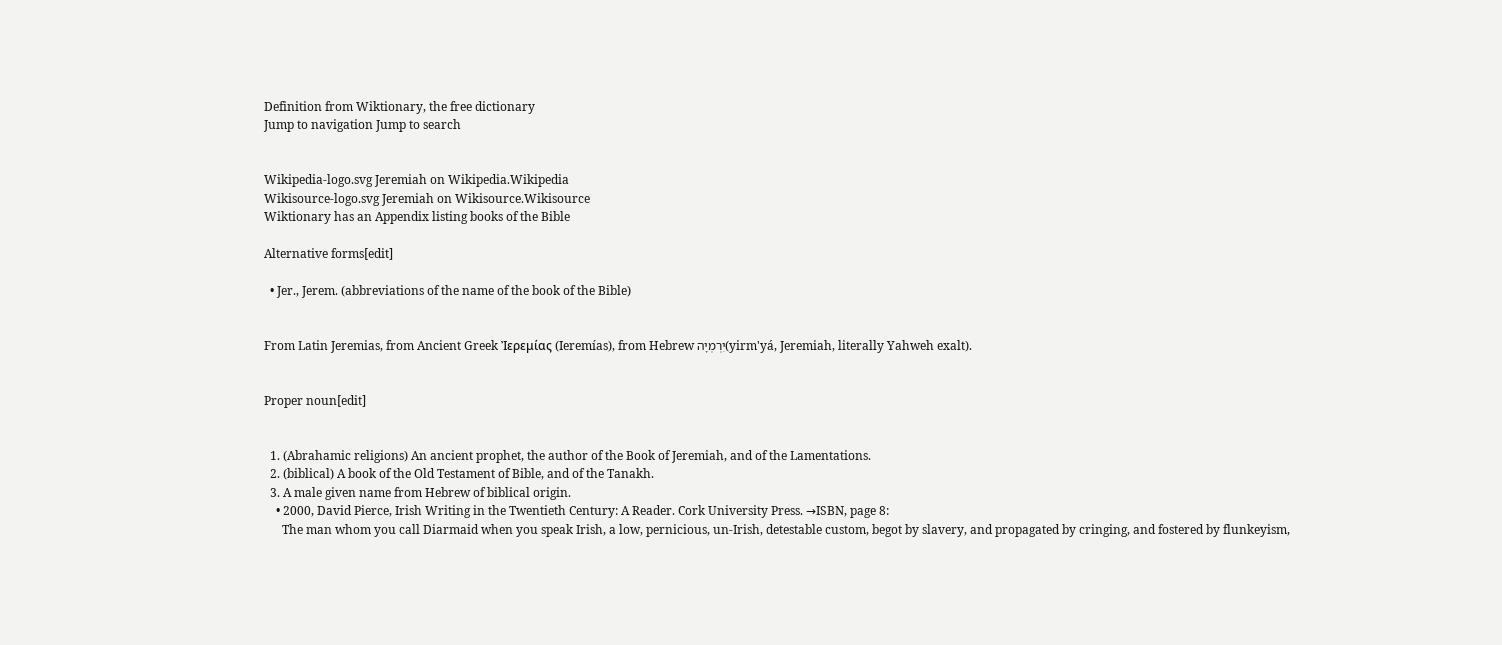Definition from Wiktionary, the free dictionary
Jump to navigation Jump to search


Wikipedia-logo.svg Jeremiah on Wikipedia.Wikipedia
Wikisource-logo.svg Jeremiah on Wikisource.Wikisource
Wiktionary has an Appendix listing books of the Bible

Alternative forms[edit]

  • Jer., Jerem. (abbreviations of the name of the book of the Bible)


From Latin Jeremias, from Ancient Greek Ἰερεμίας (Ieremías), from Hebrew יִרְמְיָה(yirm'yá, Jeremiah, literally Yahweh exalt).


Proper noun[edit]


  1. (Abrahamic religions) An ancient prophet, the author of the Book of Jeremiah, and of the Lamentations.
  2. (biblical) A book of the Old Testament of Bible, and of the Tanakh.
  3. A male given name from Hebrew of biblical origin.
    • 2000, David Pierce, Irish Writing in the Twentieth Century: A Reader. Cork University Press. →ISBN, page 8:
      The man whom you call Diarmaid when you speak Irish, a low, pernicious, un-Irish, detestable custom, begot by slavery, and propagated by cringing, and fostered by flunkeyism,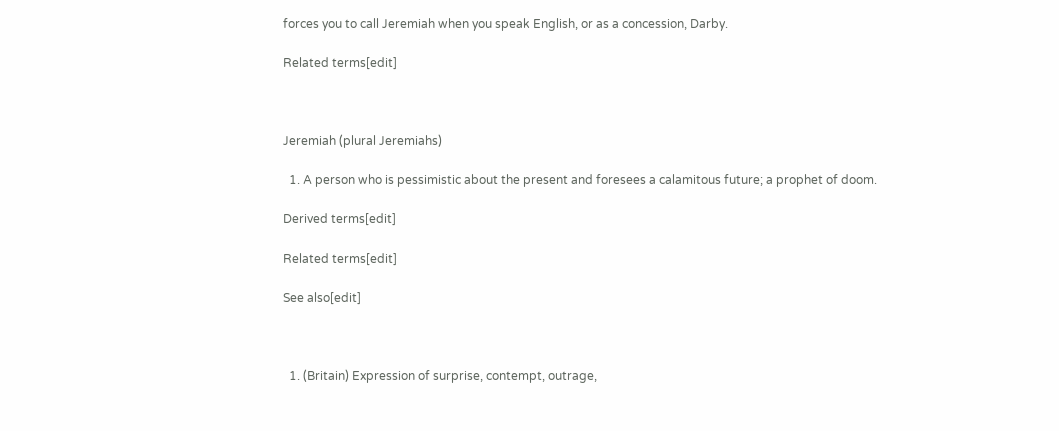forces you to call Jeremiah when you speak English, or as a concession, Darby.

Related terms[edit]



Jeremiah (plural Jeremiahs)

  1. A person who is pessimistic about the present and foresees a calamitous future; a prophet of doom.

Derived terms[edit]

Related terms[edit]

See also[edit]



  1. (Britain) Expression of surprise, contempt, outrage,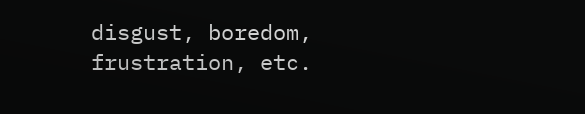disgust, boredom, frustration, etc.